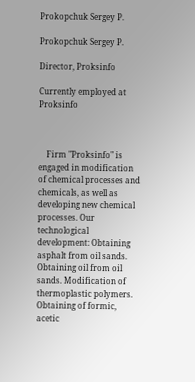Prokopchuk Sergey P.

Prokopchuk Sergey P.

Director, Proksinfo

Currently employed at Proksinfo



    Firm "Proksinfo" is engaged in modification of chemical processes and chemicals, as well as developing new chemical processes. Our technological development: Obtaining asphalt from oil sands. Obtaining oil from oil sands. Modification of thermoplastic polymers. Obtaining of formic, acetic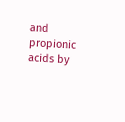and propionic acids by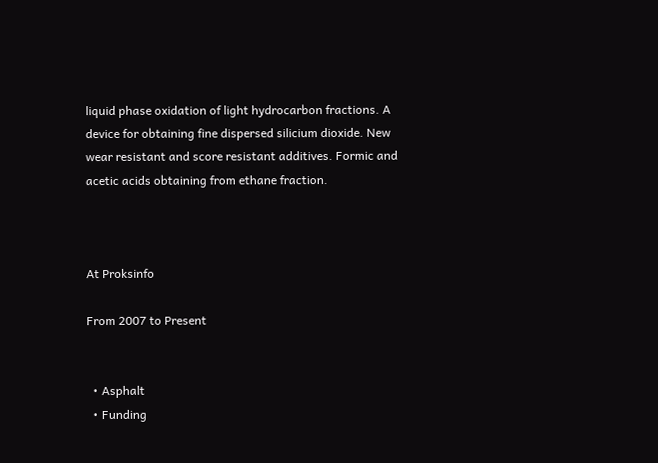liquid phase oxidation of light hydrocarbon fractions. A device for obtaining fine dispersed silicium dioxide. New wear resistant and score resistant additives. Formic and acetic acids obtaining from ethane fraction.



At Proksinfo

From 2007 to Present


  • Asphalt
  • Funding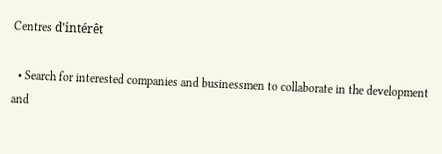Centres d'intérêt

  • Search for interested companies and businessmen to collaborate in the development and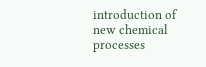introduction of new chemical processes